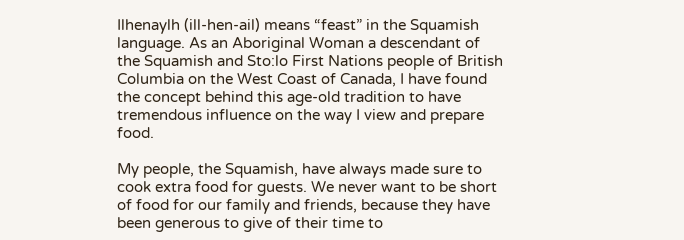Ilhenaylh (ill-hen-ail) means “feast” in the Squamish language. As an Aboriginal Woman a descendant of the Squamish and Sto:lo First Nations people of British Columbia on the West Coast of Canada, I have found the concept behind this age-old tradition to have tremendous influence on the way I view and prepare food.

My people, the Squamish, have always made sure to cook extra food for guests. We never want to be short of food for our family and friends, because they have been generous to give of their time to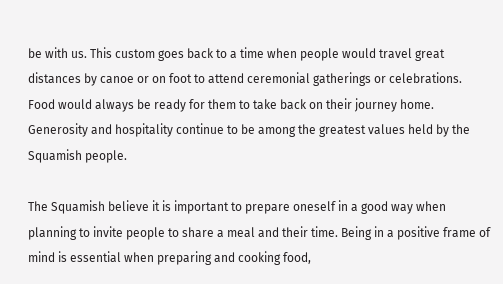be with us. This custom goes back to a time when people would travel great distances by canoe or on foot to attend ceremonial gatherings or celebrations. Food would always be ready for them to take back on their journey home. Generosity and hospitality continue to be among the greatest values held by the Squamish people.

The Squamish believe it is important to prepare oneself in a good way when planning to invite people to share a meal and their time. Being in a positive frame of mind is essential when preparing and cooking food,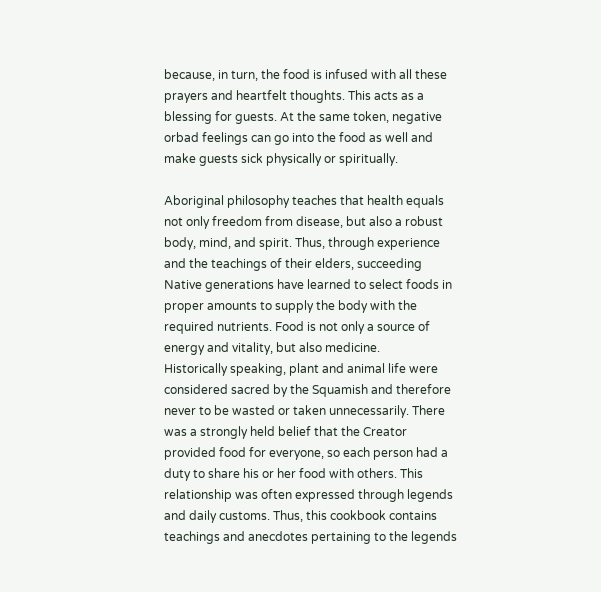because, in turn, the food is infused with all these prayers and heartfelt thoughts. This acts as a blessing for guests. At the same token, negative orbad feelings can go into the food as well and make guests sick physically or spiritually.

Aboriginal philosophy teaches that health equals not only freedom from disease, but also a robust body, mind, and spirit. Thus, through experience and the teachings of their elders, succeeding Native generations have learned to select foods in proper amounts to supply the body with the required nutrients. Food is not only a source of energy and vitality, but also medicine.
Historically speaking, plant and animal life were considered sacred by the Squamish and therefore never to be wasted or taken unnecessarily. There was a strongly held belief that the Creator provided food for everyone, so each person had a duty to share his or her food with others. This relationship was often expressed through legends and daily customs. Thus, this cookbook contains teachings and anecdotes pertaining to the legends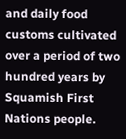and daily food customs cultivated over a period of two hundred years by Squamish First Nations people.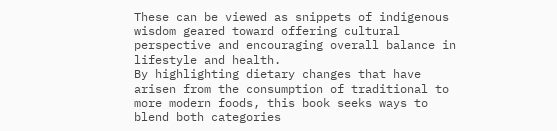These can be viewed as snippets of indigenous wisdom geared toward offering cultural perspective and encouraging overall balance in lifestyle and health.
By highlighting dietary changes that have arisen from the consumption of traditional to more modern foods, this book seeks ways to blend both categories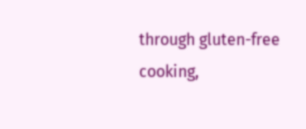through gluten-free cooking,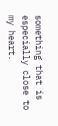something that is especially close to my heart.